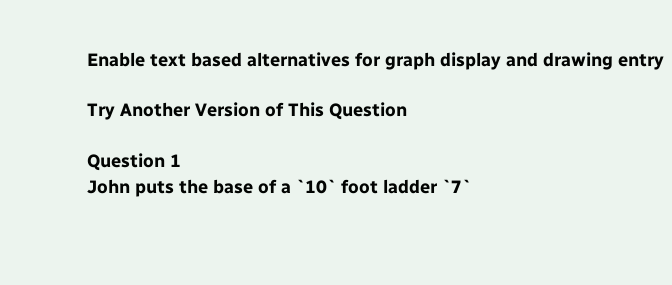Enable text based alternatives for graph display and drawing entry

Try Another Version of This Question

Question 1
John puts the base of a `10` foot ladder `7`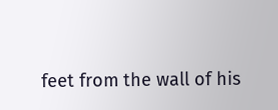feet from the wall of his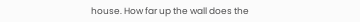house. How far up the wall does the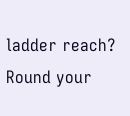ladder reach? Round your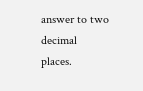answer to two decimal places.